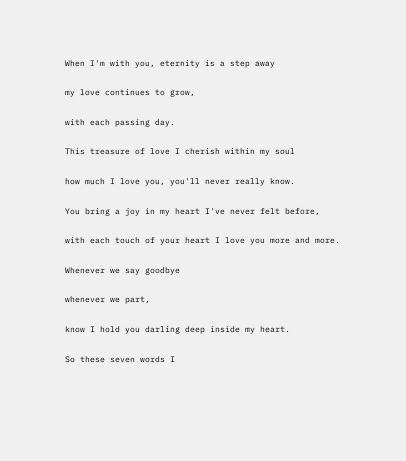When I'm with you, eternity is a step away

my love continues to grow,

with each passing day.

This treasure of love I cherish within my soul

how much I love you, you'll never really know.

You bring a joy in my heart I've never felt before,

with each touch of your heart I love you more and more.

Whenever we say goodbye

whenever we part,

know I hold you darling deep inside my heart.

So these seven words I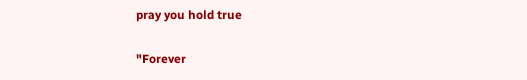pray you hold true

"Forever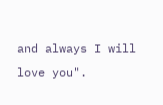and always I will love you".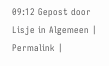09:12 Gepost door Lisje in Algemeen | Permalink |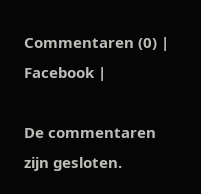Commentaren (0) |  Facebook |

De commentaren zijn gesloten.